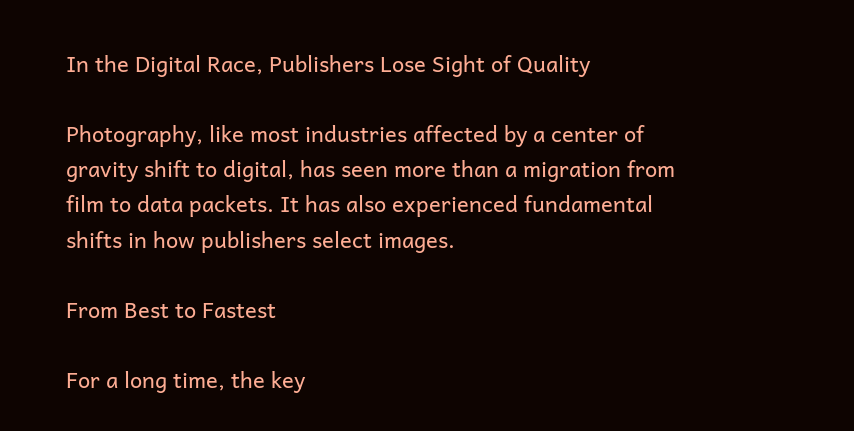In the Digital Race, Publishers Lose Sight of Quality

Photography, like most industries affected by a center of gravity shift to digital, has seen more than a migration from film to data packets. It has also experienced fundamental shifts in how publishers select images.

From Best to Fastest

For a long time, the key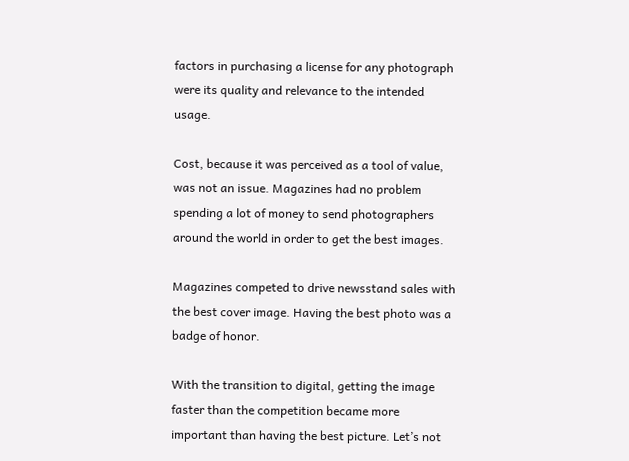factors in purchasing a license for any photograph were its quality and relevance to the intended usage.

Cost, because it was perceived as a tool of value, was not an issue. Magazines had no problem spending a lot of money to send photographers around the world in order to get the best images.

Magazines competed to drive newsstand sales with the best cover image. Having the best photo was a badge of honor.

With the transition to digital, getting the image faster than the competition became more important than having the best picture. Let’s not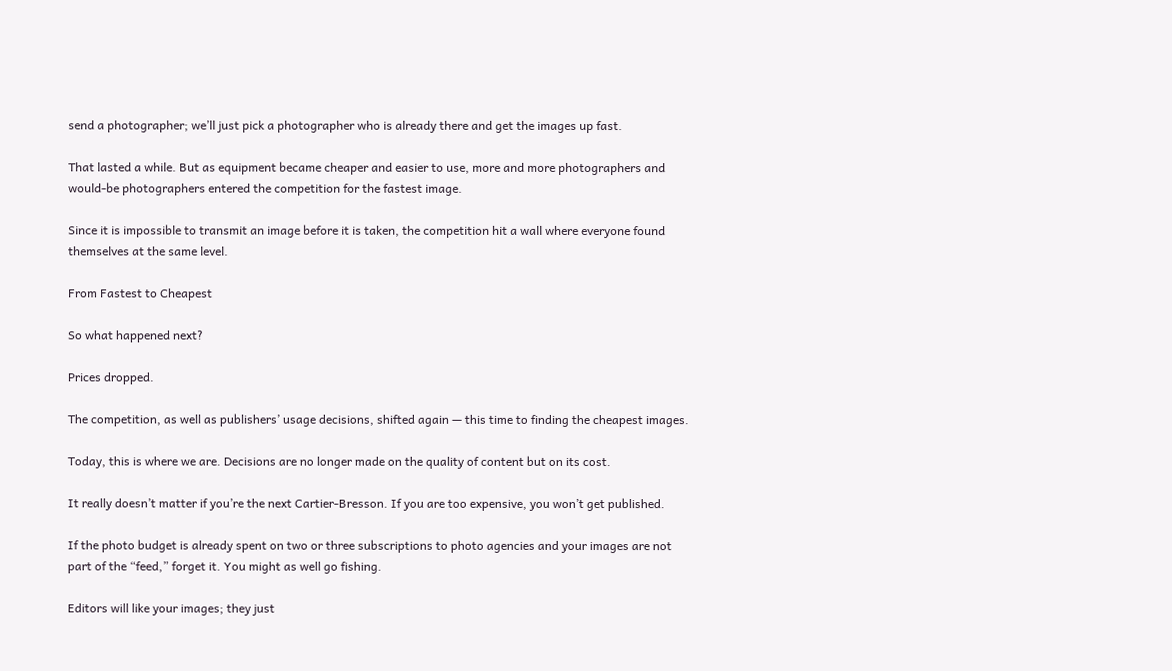send a photographer; we’ll just pick a photographer who is already there and get the images up fast.

That lasted a while. But as equipment became cheaper and easier to use, more and more photographers and would-be photographers entered the competition for the fastest image.

Since it is impossible to transmit an image before it is taken, the competition hit a wall where everyone found themselves at the same level.

From Fastest to Cheapest

So what happened next?

Prices dropped.

The competition, as well as publishers’ usage decisions, shifted again — this time to finding the cheapest images.

Today, this is where we are. Decisions are no longer made on the quality of content but on its cost.

It really doesn’t matter if you’re the next Cartier-Bresson. If you are too expensive, you won’t get published.

If the photo budget is already spent on two or three subscriptions to photo agencies and your images are not part of the “feed,” forget it. You might as well go fishing.

Editors will like your images; they just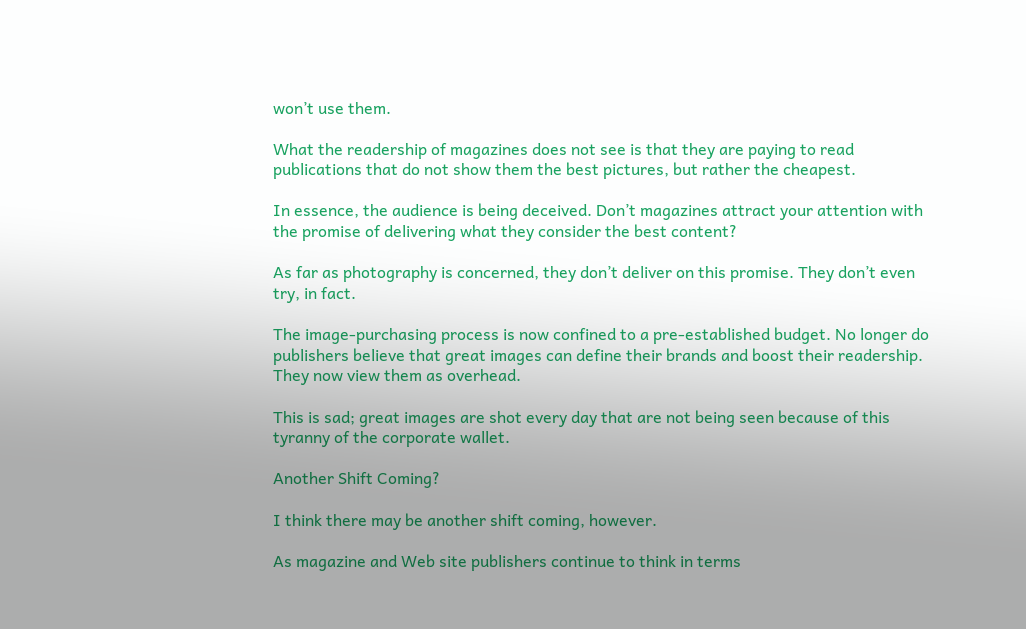won’t use them.

What the readership of magazines does not see is that they are paying to read publications that do not show them the best pictures, but rather the cheapest.

In essence, the audience is being deceived. Don’t magazines attract your attention with the promise of delivering what they consider the best content?

As far as photography is concerned, they don’t deliver on this promise. They don’t even try, in fact.

The image-purchasing process is now confined to a pre-established budget. No longer do publishers believe that great images can define their brands and boost their readership. They now view them as overhead.

This is sad; great images are shot every day that are not being seen because of this tyranny of the corporate wallet.

Another Shift Coming?

I think there may be another shift coming, however.

As magazine and Web site publishers continue to think in terms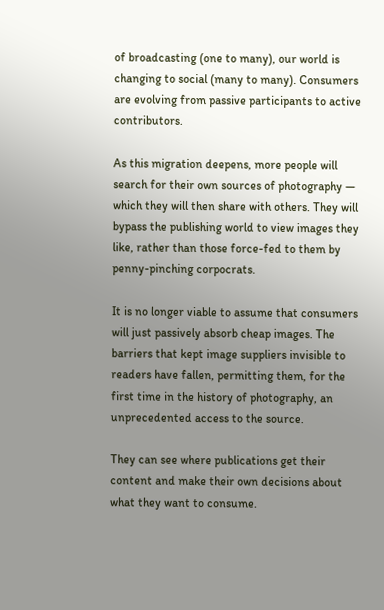of broadcasting (one to many), our world is changing to social (many to many). Consumers are evolving from passive participants to active contributors.

As this migration deepens, more people will search for their own sources of photography — which they will then share with others. They will bypass the publishing world to view images they like, rather than those force-fed to them by penny-pinching corpocrats.

It is no longer viable to assume that consumers will just passively absorb cheap images. The barriers that kept image suppliers invisible to readers have fallen, permitting them, for the first time in the history of photography, an unprecedented access to the source.

They can see where publications get their content and make their own decisions about what they want to consume.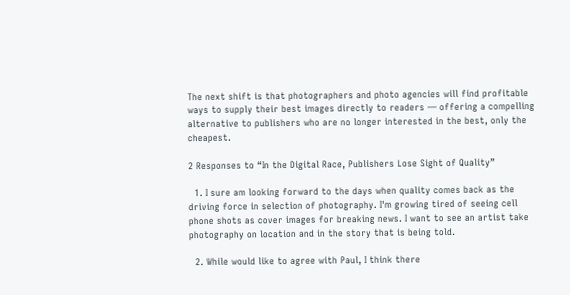The next shift is that photographers and photo agencies will find profitable ways to supply their best images directly to readers — offering a compelling alternative to publishers who are no longer interested in the best, only the cheapest.

2 Responses to “In the Digital Race, Publishers Lose Sight of Quality”

  1. I sure am looking forward to the days when quality comes back as the driving force in selection of photography. I'm growing tired of seeing cell phone shots as cover images for breaking news. I want to see an artist take photography on location and in the story that is being told.

  2. While would like to agree with Paul, I think there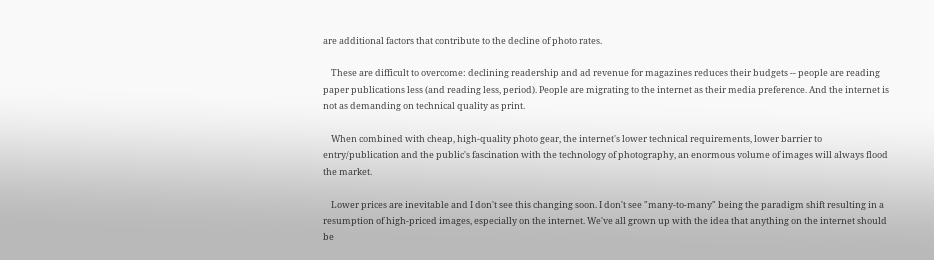are additional factors that contribute to the decline of photo rates.

    These are difficult to overcome: declining readership and ad revenue for magazines reduces their budgets -- people are reading paper publications less (and reading less, period). People are migrating to the internet as their media preference. And the internet is not as demanding on technical quality as print.

    When combined with cheap, high-quality photo gear, the internet's lower technical requirements, lower barrier to entry/publication and the public's fascination with the technology of photography, an enormous volume of images will always flood the market.

    Lower prices are inevitable and I don't see this changing soon. I don't see "many-to-many" being the paradigm shift resulting in a resumption of high-priced images, especially on the internet. We've all grown up with the idea that anything on the internet should be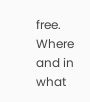free. Where and in what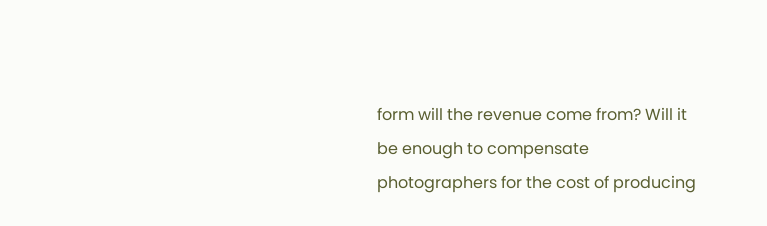form will the revenue come from? Will it be enough to compensate photographers for the cost of producing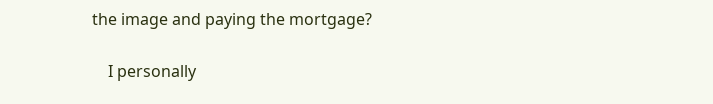the image and paying the mortgage?

    I personally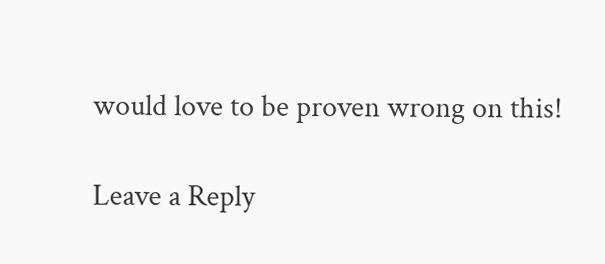would love to be proven wrong on this!

Leave a Reply